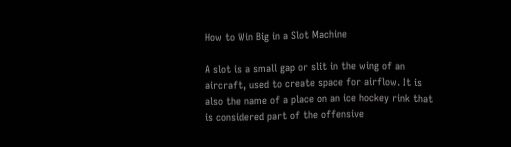How to Win Big in a Slot Machine

A slot is a small gap or slit in the wing of an aircraft, used to create space for airflow. It is also the name of a place on an ice hockey rink that is considered part of the offensive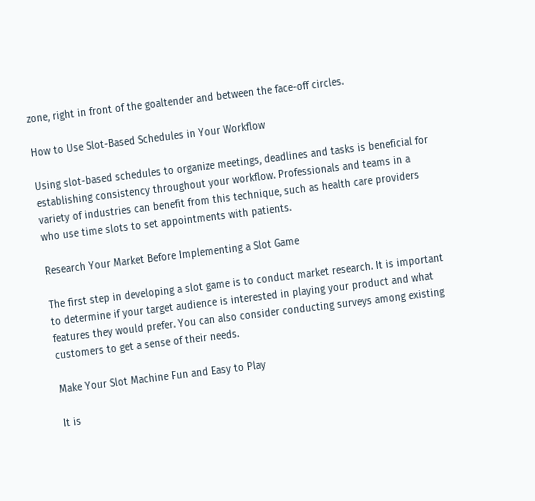zone, right in front of the goaltender and between the face-off circles.

How to Use Slot-Based Schedules in Your Workflow

Using slot-based schedules to organize meetings, deadlines and tasks is beneficial for establishing consistency throughout your workflow. Professionals and teams in a variety of industries can benefit from this technique, such as health care providers who use time slots to set appointments with patients.

Research Your Market Before Implementing a Slot Game

The first step in developing a slot game is to conduct market research. It is important to determine if your target audience is interested in playing your product and what features they would prefer. You can also consider conducting surveys among existing customers to get a sense of their needs.

Make Your Slot Machine Fun and Easy to Play

It is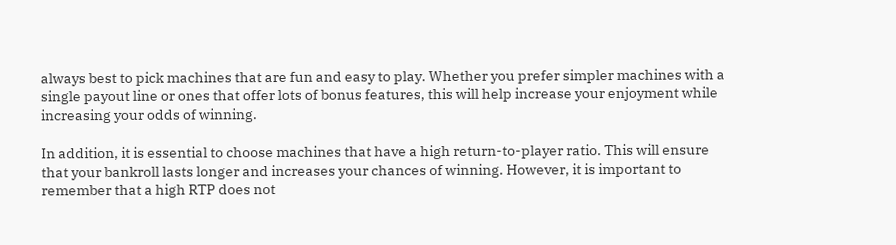always best to pick machines that are fun and easy to play. Whether you prefer simpler machines with a single payout line or ones that offer lots of bonus features, this will help increase your enjoyment while increasing your odds of winning.

In addition, it is essential to choose machines that have a high return-to-player ratio. This will ensure that your bankroll lasts longer and increases your chances of winning. However, it is important to remember that a high RTP does not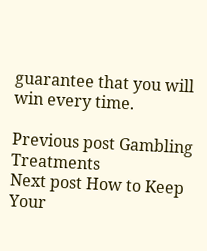guarantee that you will win every time.

Previous post Gambling Treatments
Next post How to Keep Your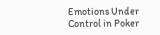Emotions Under Control in Poker